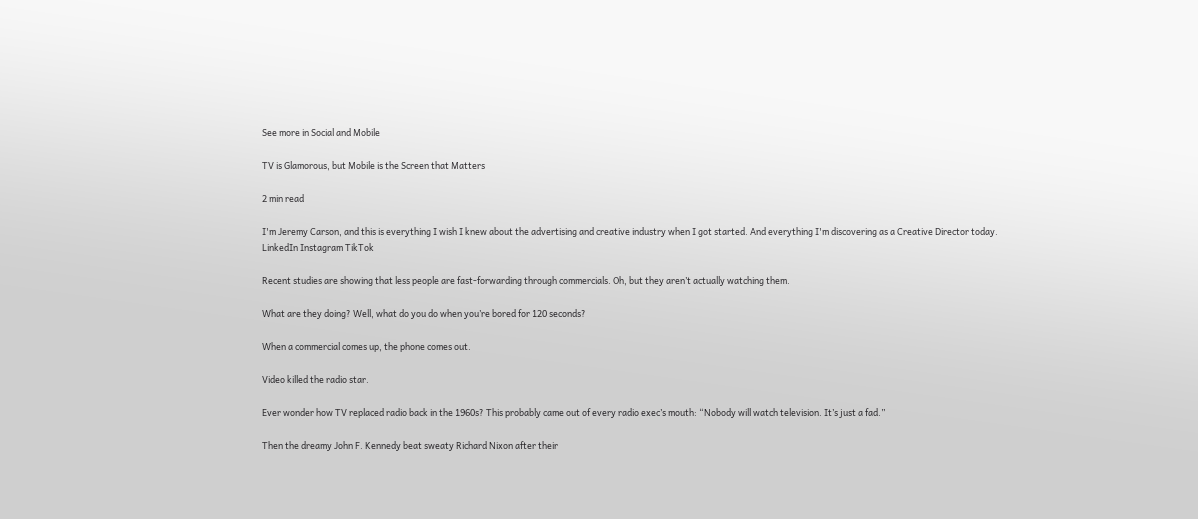See more in Social and Mobile

TV is Glamorous, but Mobile is the Screen that Matters

2 min read

I'm Jeremy Carson, and this is everything I wish I knew about the advertising and creative industry when I got started. And everything I'm discovering as a Creative Director today.
LinkedIn Instagram TikTok

Recent studies are showing that less people are fast-forwarding through commercials. Oh, but they aren’t actually watching them.

What are they doing? Well, what do you do when you’re bored for 120 seconds?

When a commercial comes up, the phone comes out.

Video killed the radio star.

Ever wonder how TV replaced radio back in the 1960s? This probably came out of every radio exec’s mouth: “Nobody will watch television. It’s just a fad.”

Then the dreamy John F. Kennedy beat sweaty Richard Nixon after their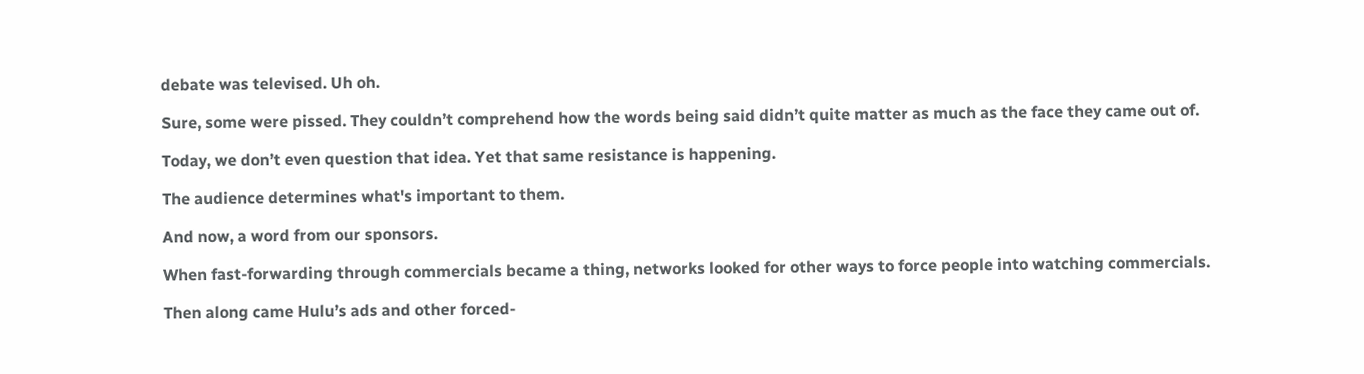debate was televised. Uh oh.

Sure, some were pissed. They couldn’t comprehend how the words being said didn’t quite matter as much as the face they came out of.

Today, we don’t even question that idea. Yet that same resistance is happening.

The audience determines what's important to them.

And now, a word from our sponsors.

When fast-forwarding through commercials became a thing, networks looked for other ways to force people into watching commercials.

Then along came Hulu’s ads and other forced-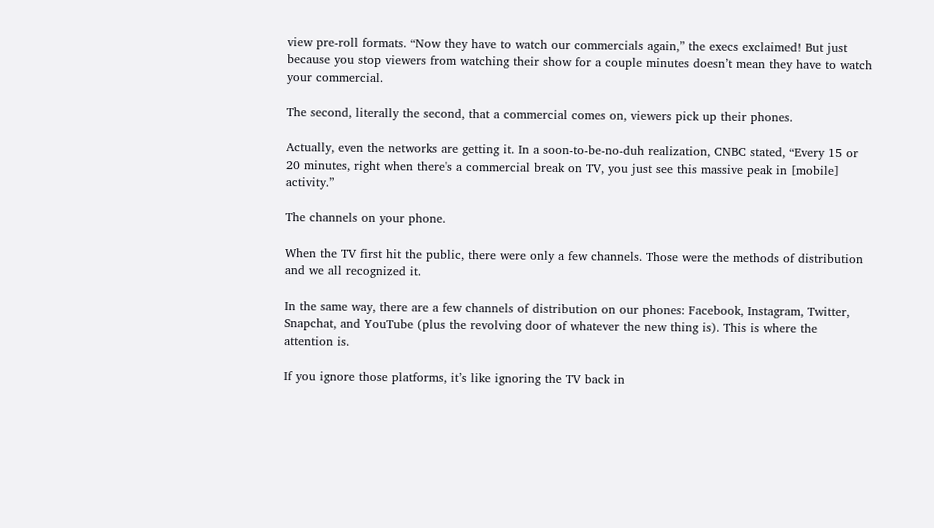view pre-roll formats. “Now they have to watch our commercials again,” the execs exclaimed! But just because you stop viewers from watching their show for a couple minutes doesn’t mean they have to watch your commercial.

The second, literally the second, that a commercial comes on, viewers pick up their phones.

Actually, even the networks are getting it. In a soon-to-be-no-duh realization, CNBC stated, “Every 15 or 20 minutes, right when there's a commercial break on TV, you just see this massive peak in [mobile] activity.”

The channels on your phone.

When the TV first hit the public, there were only a few channels. Those were the methods of distribution and we all recognized it.

In the same way, there are a few channels of distribution on our phones: Facebook, Instagram, Twitter, Snapchat, and YouTube (plus the revolving door of whatever the new thing is). This is where the attention is.

If you ignore those platforms, it’s like ignoring the TV back in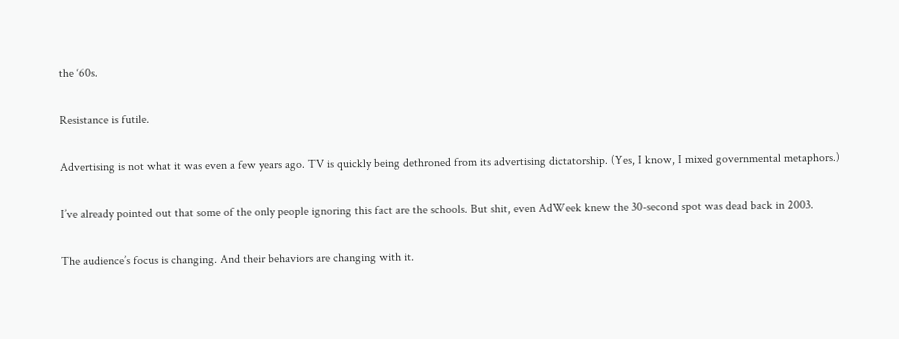the ‘60s.

Resistance is futile.

Advertising is not what it was even a few years ago. TV is quickly being dethroned from its advertising dictatorship. (Yes, I know, I mixed governmental metaphors.)

I’ve already pointed out that some of the only people ignoring this fact are the schools. But shit, even AdWeek knew the 30-second spot was dead back in 2003.

The audience’s focus is changing. And their behaviors are changing with it.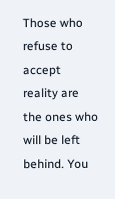Those who refuse to accept reality are the ones who will be left behind. You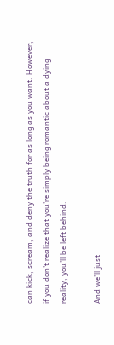can kick, scream, and deny the truth for as long as you want. However, if you don’t realize that you’re simply being romantic about a dying reality, you’ll be left behind.

And we’ll just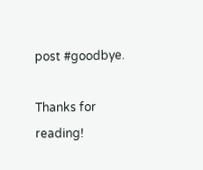post #goodbye.

Thanks for reading!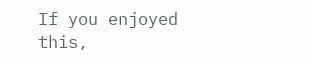If you enjoyed this,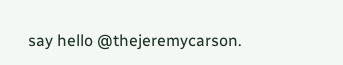say hello @thejeremycarson.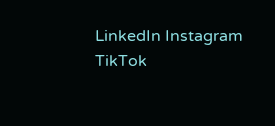LinkedIn Instagram TikTok